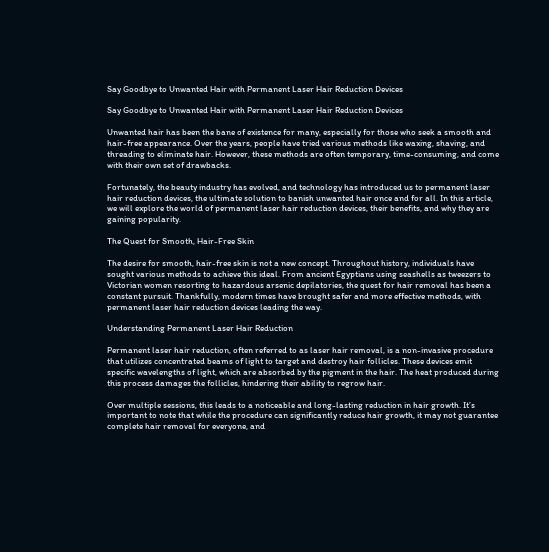Say Goodbye to Unwanted Hair with Permanent Laser Hair Reduction Devices

Say Goodbye to Unwanted Hair with Permanent Laser Hair Reduction Devices

Unwanted hair has been the bane of existence for many, especially for those who seek a smooth and hair-free appearance. Over the years, people have tried various methods like waxing, shaving, and threading to eliminate hair. However, these methods are often temporary, time-consuming, and come with their own set of drawbacks.

Fortunately, the beauty industry has evolved, and technology has introduced us to permanent laser hair reduction devices, the ultimate solution to banish unwanted hair once and for all. In this article, we will explore the world of permanent laser hair reduction devices, their benefits, and why they are gaining popularity.

The Quest for Smooth, Hair-Free Skin

The desire for smooth, hair-free skin is not a new concept. Throughout history, individuals have sought various methods to achieve this ideal. From ancient Egyptians using seashells as tweezers to Victorian women resorting to hazardous arsenic depilatories, the quest for hair removal has been a constant pursuit. Thankfully, modern times have brought safer and more effective methods, with permanent laser hair reduction devices leading the way.

Understanding Permanent Laser Hair Reduction

Permanent laser hair reduction, often referred to as laser hair removal, is a non-invasive procedure that utilizes concentrated beams of light to target and destroy hair follicles. These devices emit specific wavelengths of light, which are absorbed by the pigment in the hair. The heat produced during this process damages the follicles, hindering their ability to regrow hair.

Over multiple sessions, this leads to a noticeable and long-lasting reduction in hair growth. It’s important to note that while the procedure can significantly reduce hair growth, it may not guarantee complete hair removal for everyone, and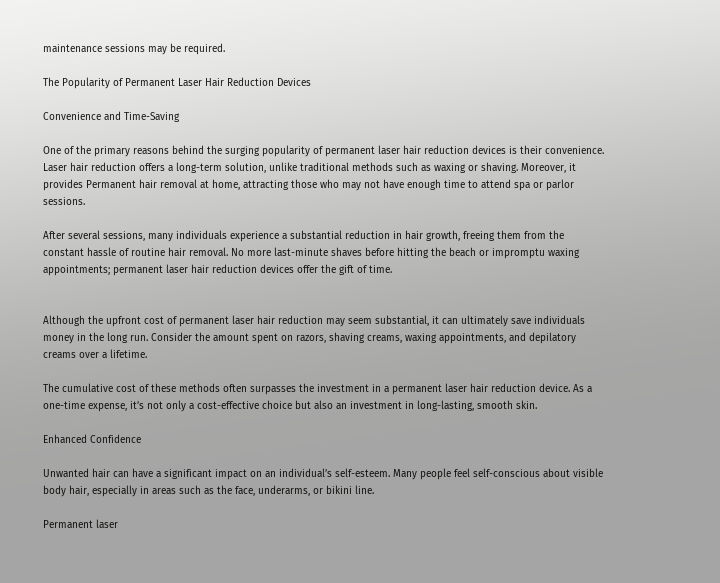maintenance sessions may be required.

The Popularity of Permanent Laser Hair Reduction Devices

Convenience and Time-Saving

One of the primary reasons behind the surging popularity of permanent laser hair reduction devices is their convenience. Laser hair reduction offers a long-term solution, unlike traditional methods such as waxing or shaving. Moreover, it provides Permanent hair removal at home, attracting those who may not have enough time to attend spa or parlor sessions.

After several sessions, many individuals experience a substantial reduction in hair growth, freeing them from the constant hassle of routine hair removal. No more last-minute shaves before hitting the beach or impromptu waxing appointments; permanent laser hair reduction devices offer the gift of time.


Although the upfront cost of permanent laser hair reduction may seem substantial, it can ultimately save individuals money in the long run. Consider the amount spent on razors, shaving creams, waxing appointments, and depilatory creams over a lifetime.

The cumulative cost of these methods often surpasses the investment in a permanent laser hair reduction device. As a one-time expense, it’s not only a cost-effective choice but also an investment in long-lasting, smooth skin.

Enhanced Confidence

Unwanted hair can have a significant impact on an individual’s self-esteem. Many people feel self-conscious about visible body hair, especially in areas such as the face, underarms, or bikini line.

Permanent laser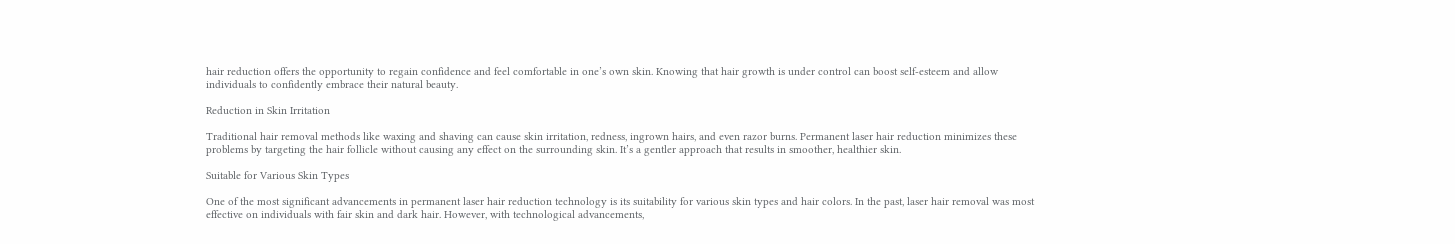hair reduction offers the opportunity to regain confidence and feel comfortable in one’s own skin. Knowing that hair growth is under control can boost self-esteem and allow individuals to confidently embrace their natural beauty.

Reduction in Skin Irritation

Traditional hair removal methods like waxing and shaving can cause skin irritation, redness, ingrown hairs, and even razor burns. Permanent laser hair reduction minimizes these problems by targeting the hair follicle without causing any effect on the surrounding skin. It’s a gentler approach that results in smoother, healthier skin.

Suitable for Various Skin Types

One of the most significant advancements in permanent laser hair reduction technology is its suitability for various skin types and hair colors. In the past, laser hair removal was most effective on individuals with fair skin and dark hair. However, with technological advancements,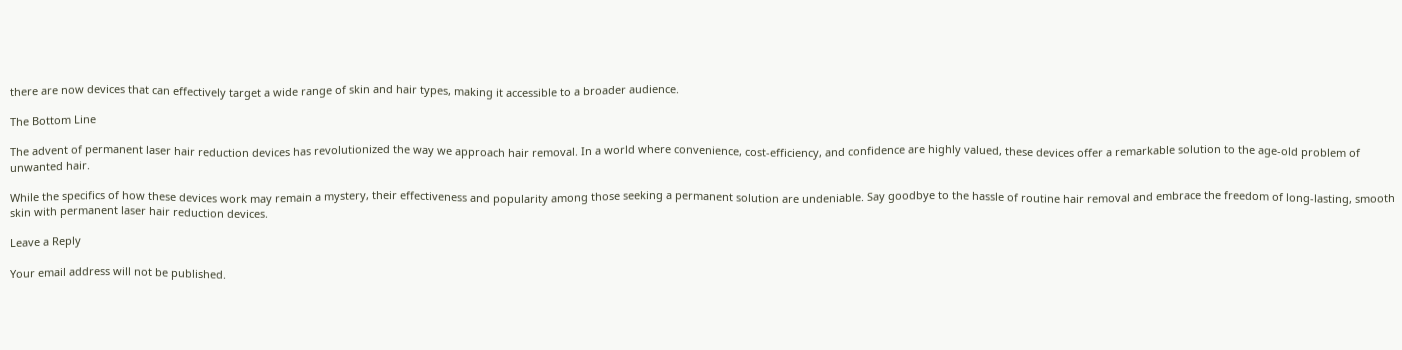there are now devices that can effectively target a wide range of skin and hair types, making it accessible to a broader audience.

The Bottom Line

The advent of permanent laser hair reduction devices has revolutionized the way we approach hair removal. In a world where convenience, cost-efficiency, and confidence are highly valued, these devices offer a remarkable solution to the age-old problem of unwanted hair.

While the specifics of how these devices work may remain a mystery, their effectiveness and popularity among those seeking a permanent solution are undeniable. Say goodbye to the hassle of routine hair removal and embrace the freedom of long-lasting, smooth skin with permanent laser hair reduction devices.

Leave a Reply

Your email address will not be published.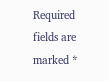Required fields are marked *